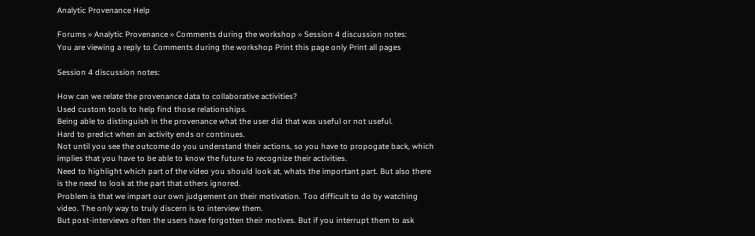Analytic Provenance Help

Forums » Analytic Provenance » Comments during the workshop » Session 4 discussion notes:
You are viewing a reply to Comments during the workshop Print this page only Print all pages

Session 4 discussion notes:

How can we relate the provenance data to collaborative activities?
Used custom tools to help find those relationships.
Being able to distinguish in the provenance what the user did that was useful or not useful.
Hard to predict when an activity ends or continues.
Not until you see the outcome do you understand their actions, so you have to propogate back, which implies that you have to be able to know the future to recognize their activities.
Need to highlight which part of the video you should look at, whats the important part. But also there is the need to look at the part that others ignored.
Problem is that we impart our own judgement on their motivation. Too difficult to do by watching video. The only way to truly discern is to interview them.
But post-interviews often the users have forgotten their motives. But if you interrupt them to ask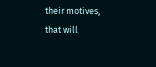their motives, that will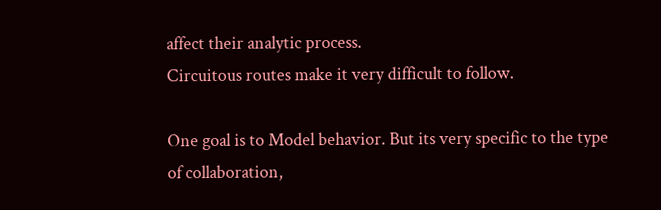affect their analytic process.
Circuitous routes make it very difficult to follow.

One goal is to Model behavior. But its very specific to the type of collaboration,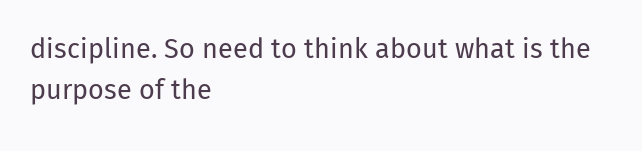discipline. So need to think about what is the purpose of the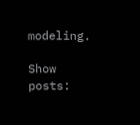modeling.

Show posts: